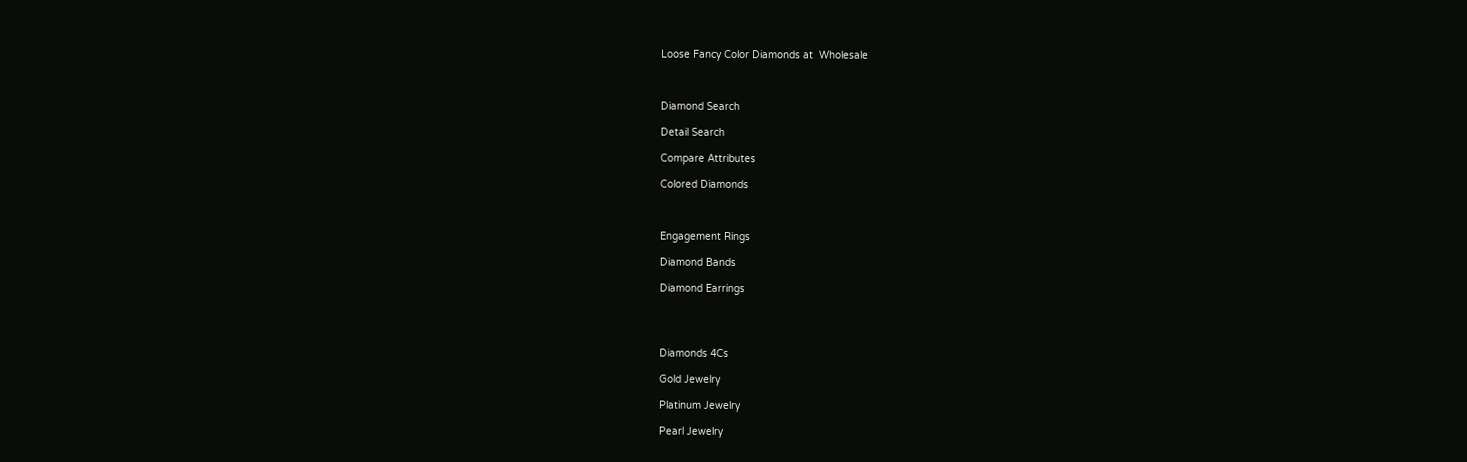Loose Fancy Color Diamonds at  Wholesale



Diamond Search

Detail Search

Compare Attributes

Colored Diamonds



Engagement Rings

Diamond Bands

Diamond Earrings




Diamonds 4Cs

Gold Jewelry

Platinum Jewelry

Pearl Jewelry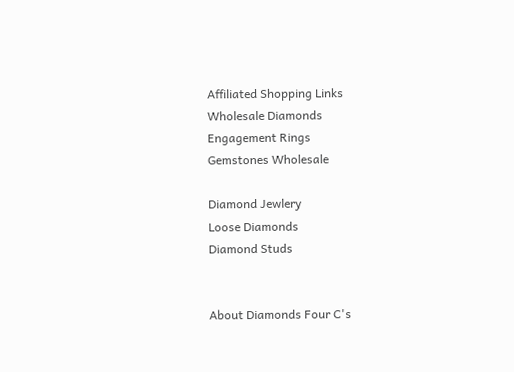Affiliated Shopping Links
Wholesale Diamonds
Engagement Rings
Gemstones Wholesale

Diamond Jewlery
Loose Diamonds
Diamond Studs


About Diamonds Four C's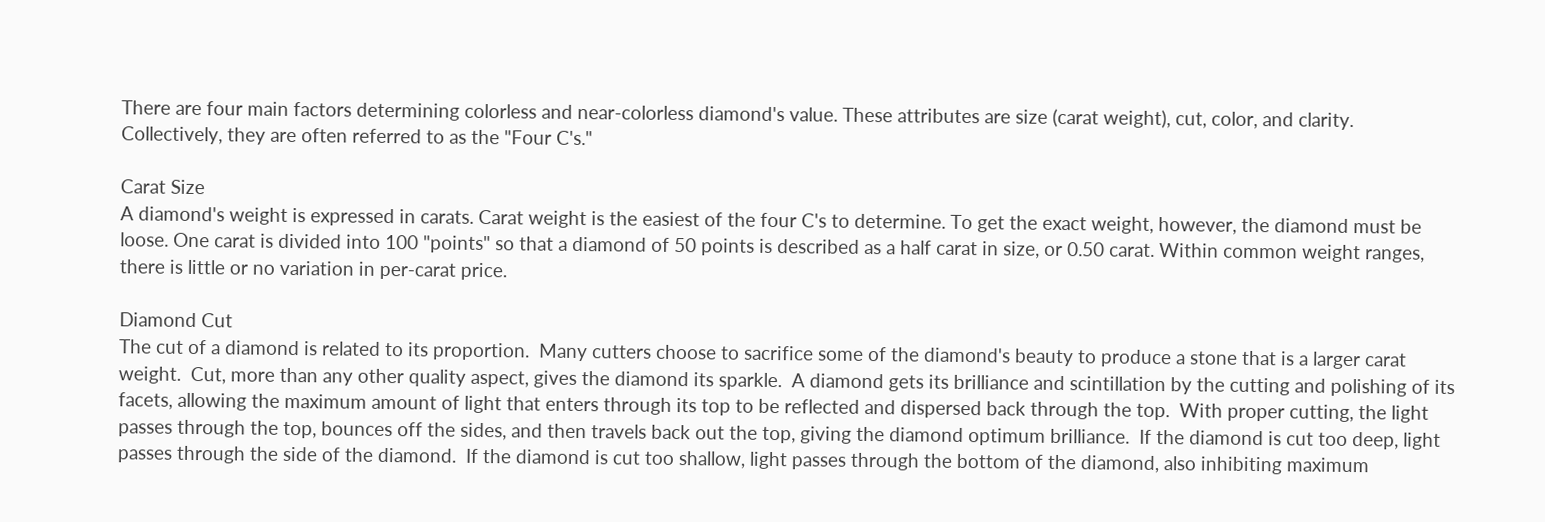There are four main factors determining colorless and near-colorless diamond's value. These attributes are size (carat weight), cut, color, and clarity. Collectively, they are often referred to as the "Four C's."

Carat Size
A diamond's weight is expressed in carats. Carat weight is the easiest of the four C's to determine. To get the exact weight, however, the diamond must be loose. One carat is divided into 100 "points" so that a diamond of 50 points is described as a half carat in size, or 0.50 carat. Within common weight ranges, there is little or no variation in per-carat price.

Diamond Cut
The cut of a diamond is related to its proportion.  Many cutters choose to sacrifice some of the diamond's beauty to produce a stone that is a larger carat weight.  Cut, more than any other quality aspect, gives the diamond its sparkle.  A diamond gets its brilliance and scintillation by the cutting and polishing of its facets, allowing the maximum amount of light that enters through its top to be reflected and dispersed back through the top.  With proper cutting, the light passes through the top, bounces off the sides, and then travels back out the top, giving the diamond optimum brilliance.  If the diamond is cut too deep, light passes through the side of the diamond.  If the diamond is cut too shallow, light passes through the bottom of the diamond, also inhibiting maximum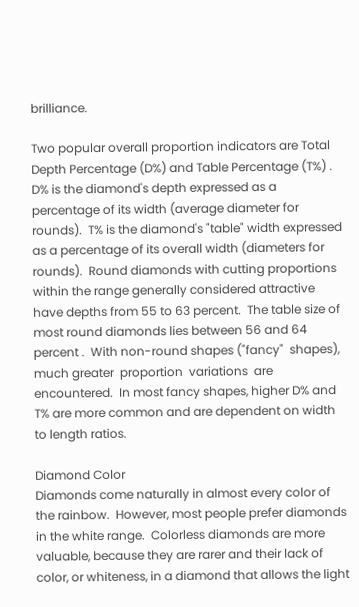brilliance.

Two popular overall proportion indicators are Total Depth Percentage (D%) and Table Percentage (T%) .  D% is the diamond's depth expressed as a percentage of its width (average diameter for rounds).  T% is the diamond's "table" width expressed as a percentage of its overall width (diameters for rounds).  Round diamonds with cutting proportions within the range generally considered attractive have depths from 55 to 63 percent.  The table size of most round diamonds lies between 56 and 64 percent .  With non-round shapes ("fancy"  shapes), much greater  proportion  variations  are encountered.  In most fancy shapes, higher D% and T% are more common and are dependent on width to length ratios.

Diamond Color
Diamonds come naturally in almost every color of the rainbow.  However, most people prefer diamonds in the white range.  Colorless diamonds are more valuable, because they are rarer and their lack of color, or whiteness, in a diamond that allows the light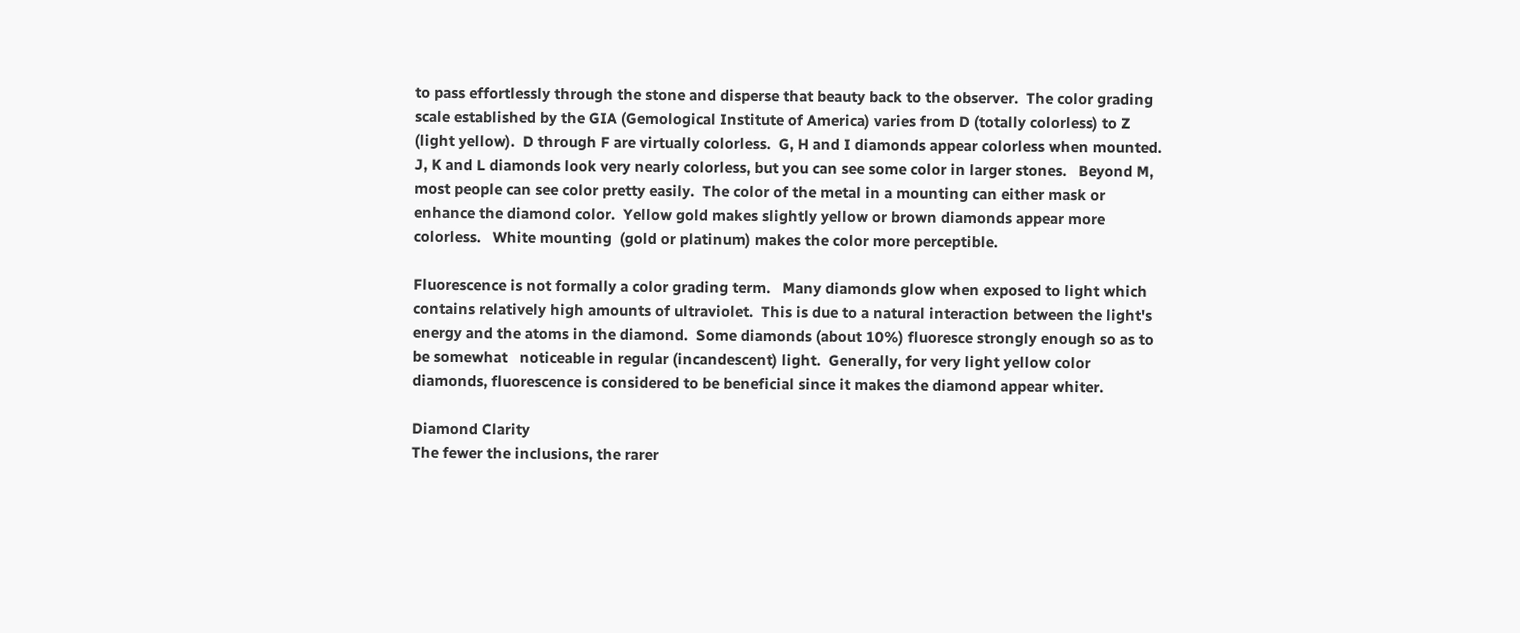to pass effortlessly through the stone and disperse that beauty back to the observer.  The color grading scale established by the GIA (Gemological Institute of America) varies from D (totally colorless) to Z (light yellow).  D through F are virtually colorless.  G, H and I diamonds appear colorless when mounted.  J, K and L diamonds look very nearly colorless, but you can see some color in larger stones.   Beyond M, most people can see color pretty easily.  The color of the metal in a mounting can either mask or enhance the diamond color.  Yellow gold makes slightly yellow or brown diamonds appear more colorless.   White mounting  (gold or platinum) makes the color more perceptible.

Fluorescence is not formally a color grading term.   Many diamonds glow when exposed to light which contains relatively high amounts of ultraviolet.  This is due to a natural interaction between the light's energy and the atoms in the diamond.  Some diamonds (about 10%) fluoresce strongly enough so as to be somewhat   noticeable in regular (incandescent) light.  Generally, for very light yellow color diamonds, fluorescence is considered to be beneficial since it makes the diamond appear whiter.

Diamond Clarity
The fewer the inclusions, the rarer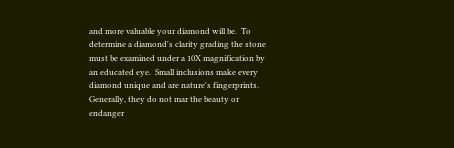and more valuable your diamond will be.  To determine a diamond's clarity grading the stone must be examined under a 10X magnification by an educated eye.  Small inclusions make every diamond unique and are nature's fingerprints.  Generally, they do not mar the beauty or endanger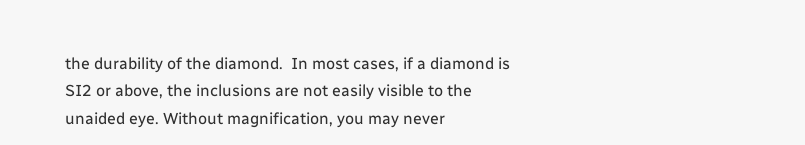the durability of the diamond.  In most cases, if a diamond is SI2 or above, the inclusions are not easily visible to the unaided eye. Without magnification, you may never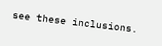see these inclusions.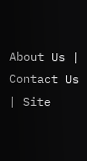About Us | Contact Us | Site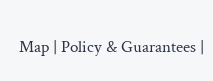Map | Policy & Guarantees |